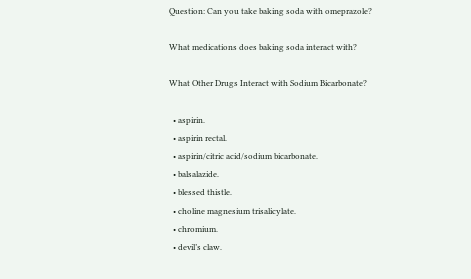Question: Can you take baking soda with omeprazole?

What medications does baking soda interact with?

What Other Drugs Interact with Sodium Bicarbonate?

  • aspirin.
  • aspirin rectal.
  • aspirin/citric acid/sodium bicarbonate.
  • balsalazide.
  • blessed thistle.
  • choline magnesium trisalicylate.
  • chromium.
  • devil’s claw.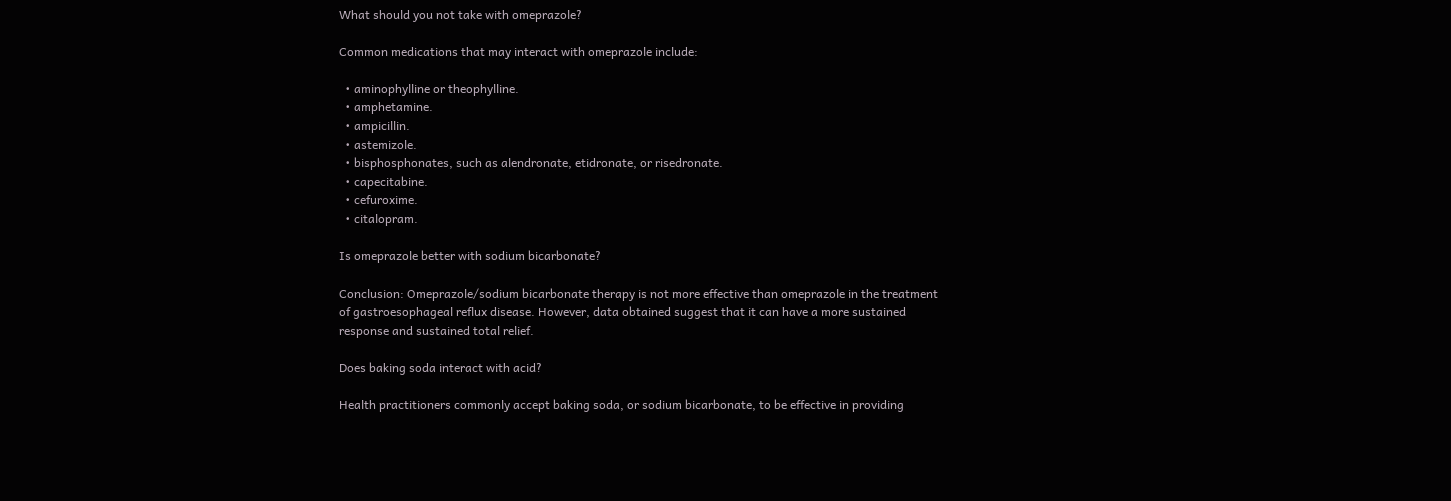What should you not take with omeprazole?

Common medications that may interact with omeprazole include:

  • aminophylline or theophylline.
  • amphetamine.
  • ampicillin.
  • astemizole.
  • bisphosphonates, such as alendronate, etidronate, or risedronate.
  • capecitabine.
  • cefuroxime.
  • citalopram.

Is omeprazole better with sodium bicarbonate?

Conclusion: Omeprazole/sodium bicarbonate therapy is not more effective than omeprazole in the treatment of gastroesophageal reflux disease. However, data obtained suggest that it can have a more sustained response and sustained total relief.

Does baking soda interact with acid?

Health practitioners commonly accept baking soda, or sodium bicarbonate, to be effective in providing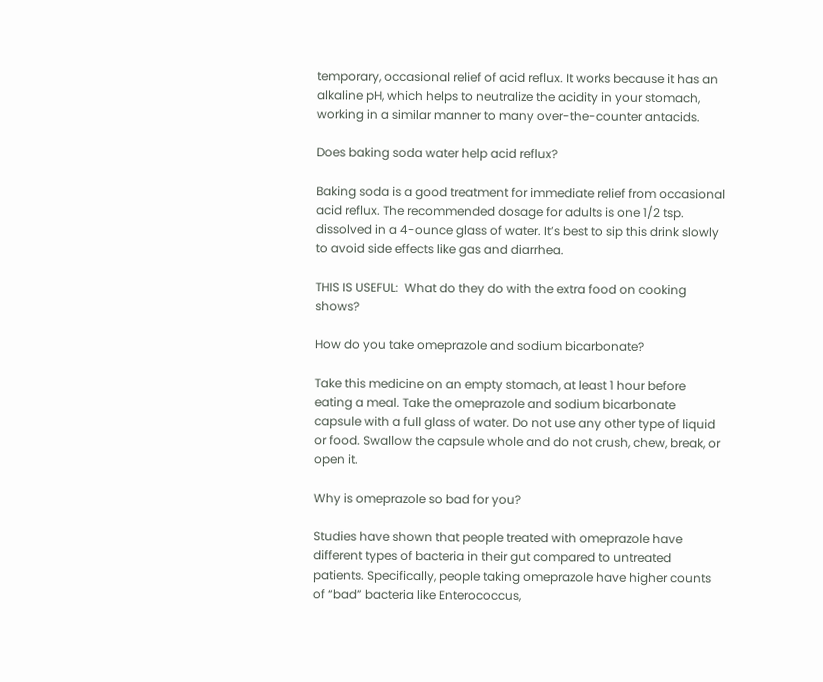temporary, occasional relief of acid reflux. It works because it has an alkaline pH, which helps to neutralize the acidity in your stomach, working in a similar manner to many over-the-counter antacids.

Does baking soda water help acid reflux?

Baking soda is a good treatment for immediate relief from occasional acid reflux. The recommended dosage for adults is one 1/2 tsp. dissolved in a 4-ounce glass of water. It’s best to sip this drink slowly to avoid side effects like gas and diarrhea.

THIS IS USEFUL:  What do they do with the extra food on cooking shows?

How do you take omeprazole and sodium bicarbonate?

Take this medicine on an empty stomach, at least 1 hour before eating a meal. Take the omeprazole and sodium bicarbonate capsule with a full glass of water. Do not use any other type of liquid or food. Swallow the capsule whole and do not crush, chew, break, or open it.

Why is omeprazole so bad for you?

Studies have shown that people treated with omeprazole have different types of bacteria in their gut compared to untreated patients. Specifically, people taking omeprazole have higher counts of “bad” bacteria like Enterococcus,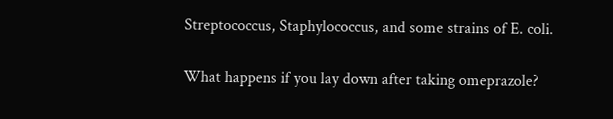Streptococcus, Staphylococcus, and some strains of E. coli.

What happens if you lay down after taking omeprazole?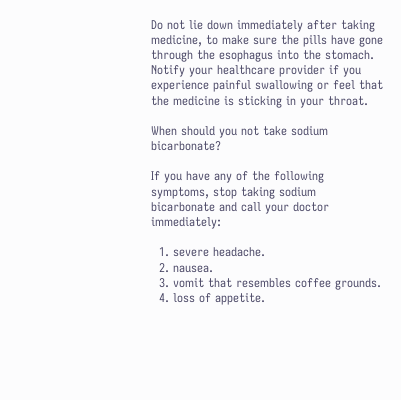Do not lie down immediately after taking medicine, to make sure the pills have gone through the esophagus into the stomach. Notify your healthcare provider if you experience painful swallowing or feel that the medicine is sticking in your throat.

When should you not take sodium bicarbonate?

If you have any of the following symptoms, stop taking sodium bicarbonate and call your doctor immediately:

  1. severe headache.
  2. nausea.
  3. vomit that resembles coffee grounds.
  4. loss of appetite.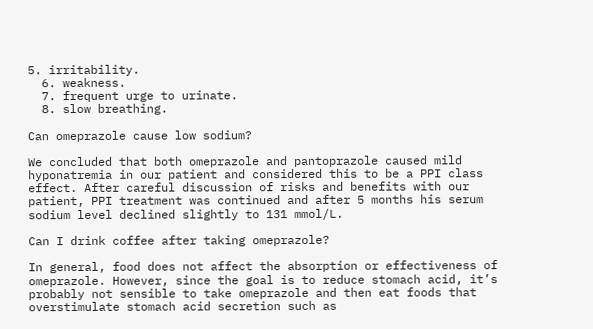5. irritability.
  6. weakness.
  7. frequent urge to urinate.
  8. slow breathing.

Can omeprazole cause low sodium?

We concluded that both omeprazole and pantoprazole caused mild hyponatremia in our patient and considered this to be a PPI class effect. After careful discussion of risks and benefits with our patient, PPI treatment was continued and after 5 months his serum sodium level declined slightly to 131 mmol/L.

Can I drink coffee after taking omeprazole?

In general, food does not affect the absorption or effectiveness of omeprazole. However, since the goal is to reduce stomach acid, it’s probably not sensible to take omeprazole and then eat foods that overstimulate stomach acid secretion such as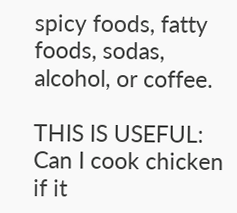spicy foods, fatty foods, sodas, alcohol, or coffee.

THIS IS USEFUL:  Can I cook chicken if it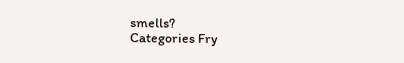smells?
Categories Fry